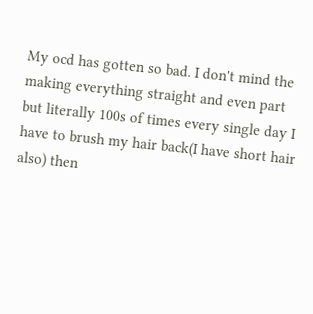My ocd has gotten so bad. I don't mind the making everything straight and even part but literally 100s of times every single day I have to brush my hair back(I have short hair also) then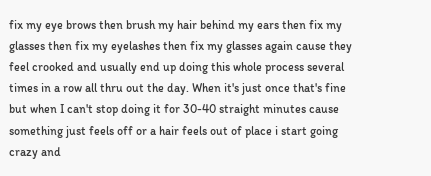fix my eye brows then brush my hair behind my ears then fix my glasses then fix my eyelashes then fix my glasses again cause they feel crooked and usually end up doing this whole process several times in a row all thru out the day. When it's just once that's fine but when I can't stop doing it for 30-40 straight minutes cause something just feels off or a hair feels out of place i start going crazy and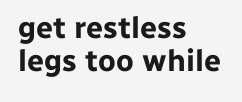get restless legs too while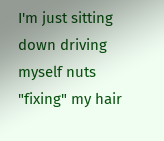I'm just sitting down driving myself nuts "fixing" my hair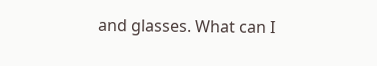and glasses. What can I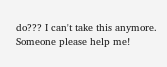do??? I can't take this anymore. Someone please help me!